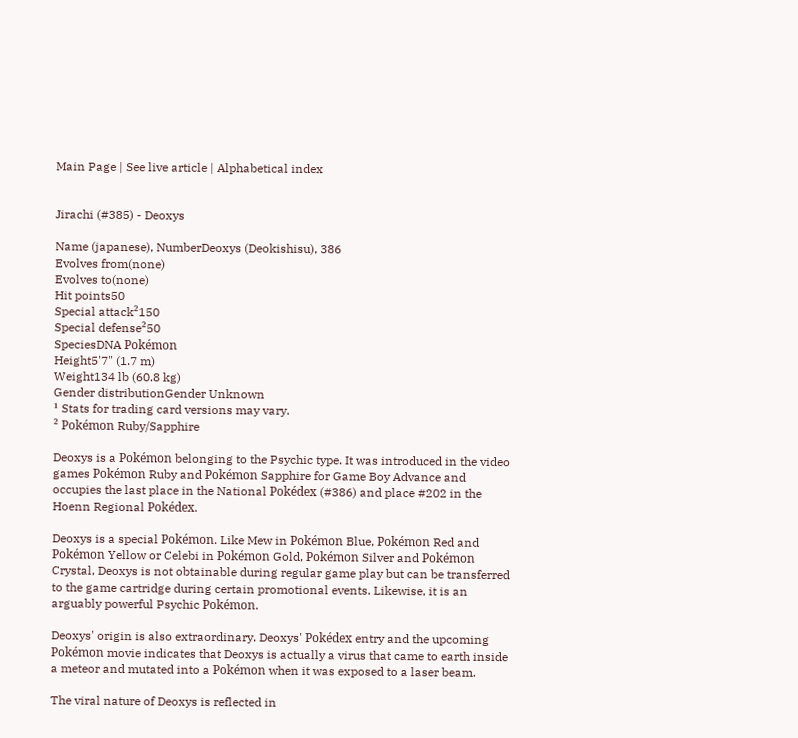Main Page | See live article | Alphabetical index


Jirachi (#385) - Deoxys

Name (japanese), NumberDeoxys (Deokishisu), 386
Evolves from(none)
Evolves to(none)
Hit points50
Special attack²150
Special defense²50
SpeciesDNA Pokémon
Height5'7" (1.7 m)
Weight134 lb (60.8 kg)
Gender distributionGender Unknown
¹ Stats for trading card versions may vary.
² Pokémon Ruby/Sapphire

Deoxys is a Pokémon belonging to the Psychic type. It was introduced in the video games Pokémon Ruby and Pokémon Sapphire for Game Boy Advance and occupies the last place in the National Pokédex (#386) and place #202 in the Hoenn Regional Pokédex.

Deoxys is a special Pokémon. Like Mew in Pokémon Blue, Pokémon Red and Pokémon Yellow or Celebi in Pokémon Gold, Pokémon Silver and Pokémon Crystal, Deoxys is not obtainable during regular game play but can be transferred to the game cartridge during certain promotional events. Likewise, it is an arguably powerful Psychic Pokémon.

Deoxys' origin is also extraordinary. Deoxys' Pokédex entry and the upcoming Pokémon movie indicates that Deoxys is actually a virus that came to earth inside a meteor and mutated into a Pokémon when it was exposed to a laser beam.

The viral nature of Deoxys is reflected in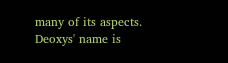many of its aspects. Deoxys' name is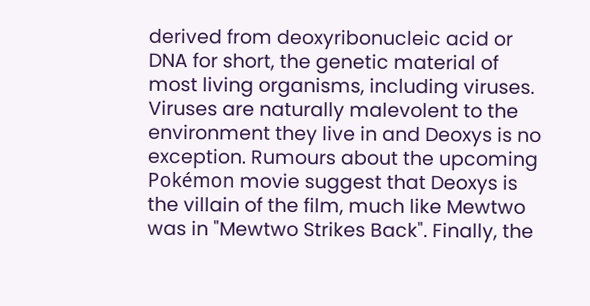derived from deoxyribonucleic acid or DNA for short, the genetic material of most living organisms, including viruses. Viruses are naturally malevolent to the environment they live in and Deoxys is no exception. Rumours about the upcoming Pokémon movie suggest that Deoxys is the villain of the film, much like Mewtwo was in "Mewtwo Strikes Back". Finally, the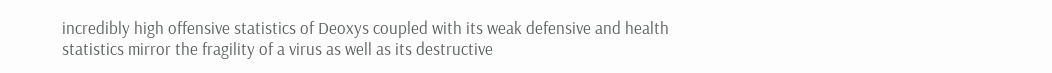incredibly high offensive statistics of Deoxys coupled with its weak defensive and health statistics mirror the fragility of a virus as well as its destructive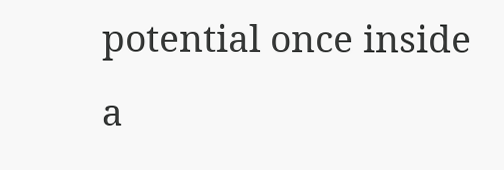potential once inside a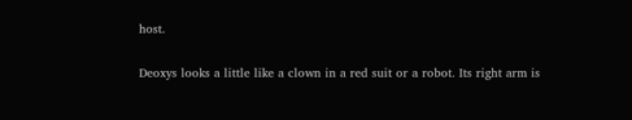host.

Deoxys looks a little like a clown in a red suit or a robot. Its right arm is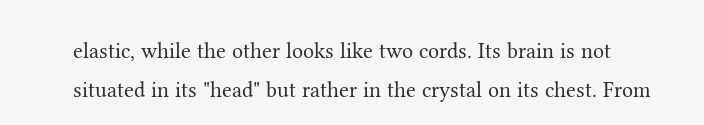elastic, while the other looks like two cords. Its brain is not situated in its "head" but rather in the crystal on its chest. From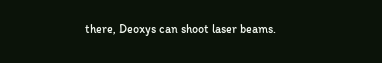there, Deoxys can shoot laser beams.